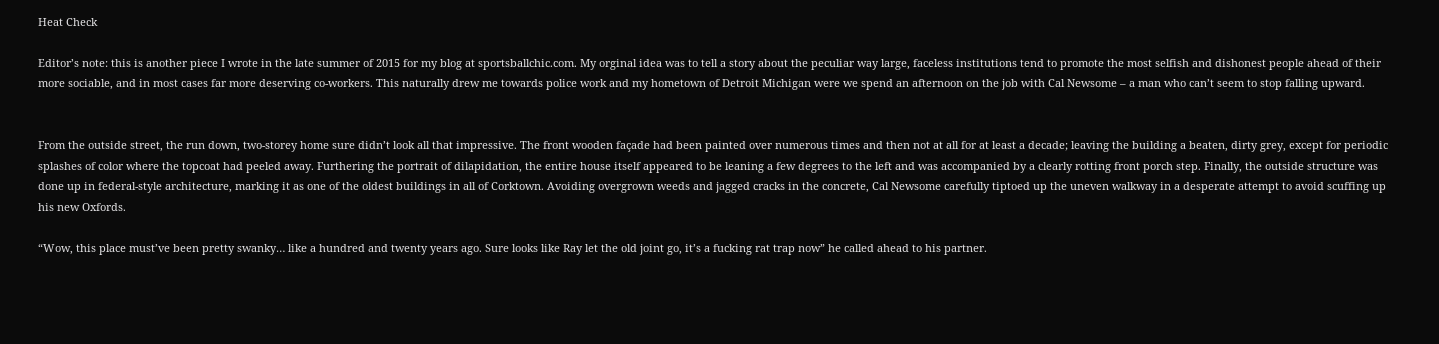Heat Check

Editor’s note: this is another piece I wrote in the late summer of 2015 for my blog at sportsballchic.com. My orginal idea was to tell a story about the peculiar way large, faceless institutions tend to promote the most selfish and dishonest people ahead of their more sociable, and in most cases far more deserving co-workers. This naturally drew me towards police work and my hometown of Detroit Michigan were we spend an afternoon on the job with Cal Newsome – a man who can’t seem to stop falling upward.


From the outside street, the run down, two-storey home sure didn’t look all that impressive. The front wooden façade had been painted over numerous times and then not at all for at least a decade; leaving the building a beaten, dirty grey, except for periodic splashes of color where the topcoat had peeled away. Furthering the portrait of dilapidation, the entire house itself appeared to be leaning a few degrees to the left and was accompanied by a clearly rotting front porch step. Finally, the outside structure was done up in federal-style architecture, marking it as one of the oldest buildings in all of Corktown. Avoiding overgrown weeds and jagged cracks in the concrete, Cal Newsome carefully tiptoed up the uneven walkway in a desperate attempt to avoid scuffing up his new Oxfords.

“Wow, this place must’ve been pretty swanky… like a hundred and twenty years ago. Sure looks like Ray let the old joint go, it’s a fucking rat trap now” he called ahead to his partner.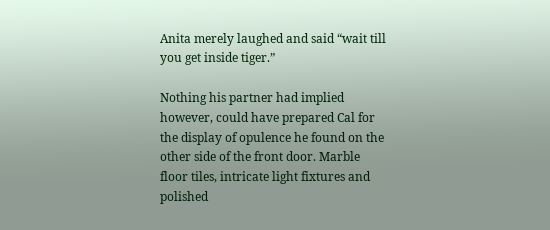Anita merely laughed and said “wait till you get inside tiger.”

Nothing his partner had implied however, could have prepared Cal for the display of opulence he found on the other side of the front door. Marble floor tiles, intricate light fixtures and polished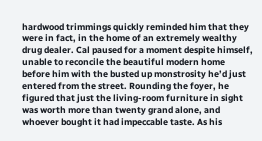hardwood trimmings quickly reminded him that they were in fact, in the home of an extremely wealthy drug dealer. Cal paused for a moment despite himself, unable to reconcile the beautiful modern home before him with the busted up monstrosity he’d just entered from the street. Rounding the foyer, he figured that just the living-room furniture in sight was worth more than twenty grand alone, and whoever bought it had impeccable taste. As his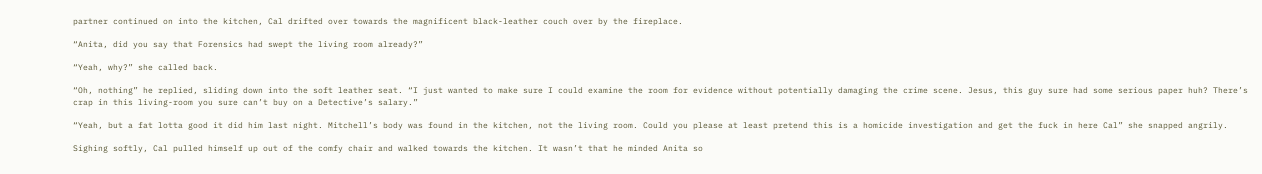partner continued on into the kitchen, Cal drifted over towards the magnificent black-leather couch over by the fireplace.

“Anita, did you say that Forensics had swept the living room already?”

“Yeah, why?” she called back.

“Oh, nothing” he replied, sliding down into the soft leather seat. “I just wanted to make sure I could examine the room for evidence without potentially damaging the crime scene. Jesus, this guy sure had some serious paper huh? There’s crap in this living-room you sure can’t buy on a Detective’s salary.”

“Yeah, but a fat lotta good it did him last night. Mitchell’s body was found in the kitchen, not the living room. Could you please at least pretend this is a homicide investigation and get the fuck in here Cal” she snapped angrily.

Sighing softly, Cal pulled himself up out of the comfy chair and walked towards the kitchen. It wasn’t that he minded Anita so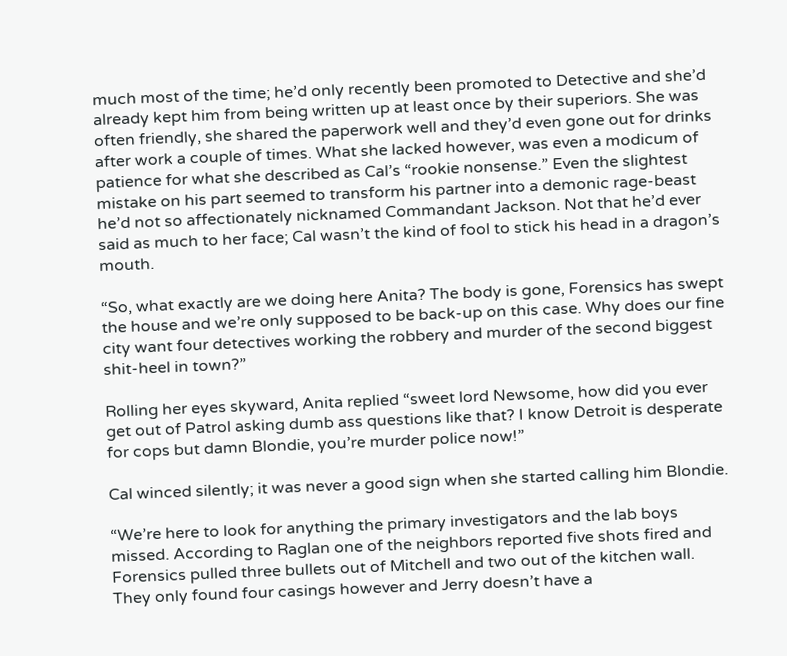much most of the time; he’d only recently been promoted to Detective and she’d already kept him from being written up at least once by their superiors. She was often friendly, she shared the paperwork well and they’d even gone out for drinks after work a couple of times. What she lacked however, was even a modicum of patience for what she described as Cal’s “rookie nonsense.” Even the slightest mistake on his part seemed to transform his partner into a demonic rage-beast he’d not so affectionately nicknamed Commandant Jackson. Not that he’d ever said as much to her face; Cal wasn’t the kind of fool to stick his head in a dragon’s mouth.

“So, what exactly are we doing here Anita? The body is gone, Forensics has swept the house and we’re only supposed to be back-up on this case. Why does our fine city want four detectives working the robbery and murder of the second biggest shit-heel in town?”

Rolling her eyes skyward, Anita replied “sweet lord Newsome, how did you ever get out of Patrol asking dumb ass questions like that? I know Detroit is desperate for cops but damn Blondie, you’re murder police now!”

Cal winced silently; it was never a good sign when she started calling him Blondie.

“We’re here to look for anything the primary investigators and the lab boys missed. According to Raglan one of the neighbors reported five shots fired and Forensics pulled three bullets out of Mitchell and two out of the kitchen wall. They only found four casings however and Jerry doesn’t have a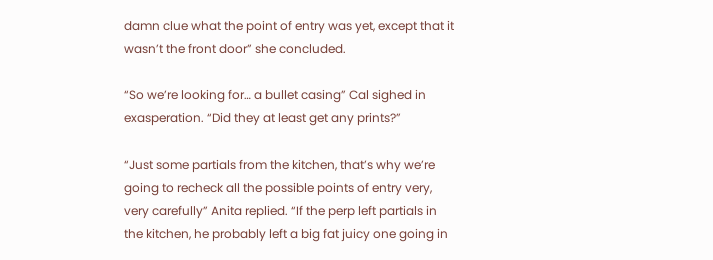damn clue what the point of entry was yet, except that it wasn’t the front door” she concluded.

“So we’re looking for… a bullet casing” Cal sighed in exasperation. “Did they at least get any prints?”

“Just some partials from the kitchen, that’s why we’re going to recheck all the possible points of entry very, very carefully” Anita replied. “If the perp left partials in the kitchen, he probably left a big fat juicy one going in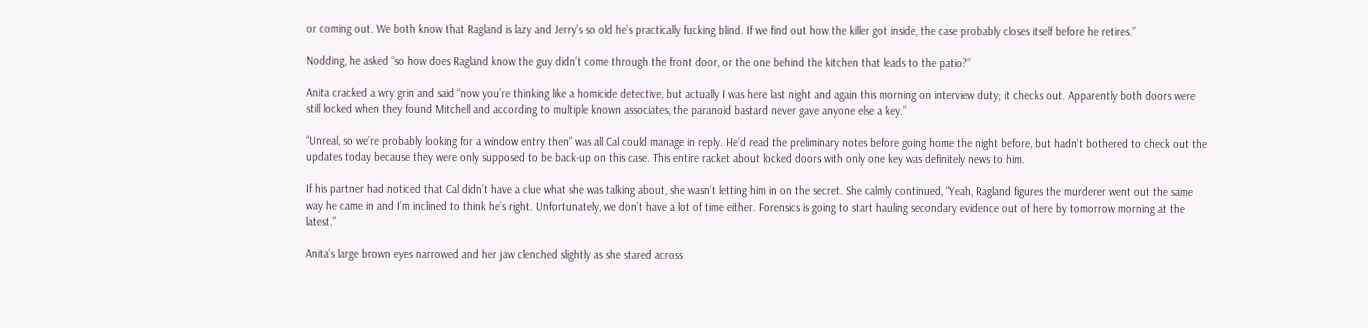or coming out. We both know that Ragland is lazy and Jerry’s so old he’s practically fucking blind. If we find out how the killer got inside, the case probably closes itself before he retires.”

Nodding, he asked “so how does Ragland know the guy didn’t come through the front door, or the one behind the kitchen that leads to the patio?”

Anita cracked a wry grin and said “now you’re thinking like a homicide detective, but actually I was here last night and again this morning on interview duty; it checks out. Apparently both doors were still locked when they found Mitchell and according to multiple known associates, the paranoid bastard never gave anyone else a key.”

“Unreal, so we’re probably looking for a window entry then” was all Cal could manage in reply. He’d read the preliminary notes before going home the night before, but hadn’t bothered to check out the updates today because they were only supposed to be back-up on this case. This entire racket about locked doors with only one key was definitely news to him.

If his partner had noticed that Cal didn’t have a clue what she was talking about, she wasn’t letting him in on the secret. She calmly continued, “Yeah, Ragland figures the murderer went out the same way he came in and I’m inclined to think he’s right. Unfortunately, we don’t have a lot of time either. Forensics is going to start hauling secondary evidence out of here by tomorrow morning at the latest.”

Anita’s large brown eyes narrowed and her jaw clenched slightly as she stared across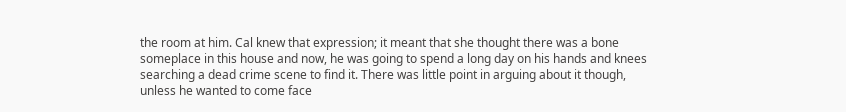the room at him. Cal knew that expression; it meant that she thought there was a bone someplace in this house and now, he was going to spend a long day on his hands and knees searching a dead crime scene to find it. There was little point in arguing about it though, unless he wanted to come face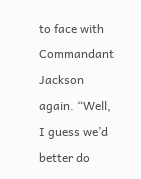to face with Commandant Jackson again. “Well, I guess we’d better do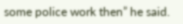some police work then” he said.